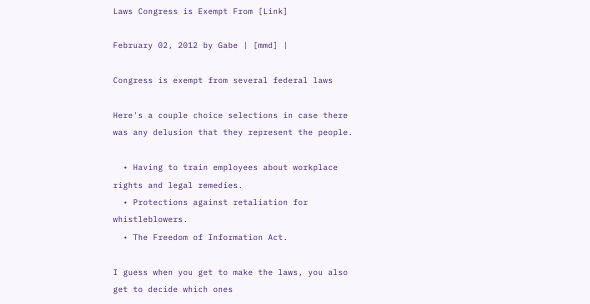Laws Congress is Exempt From [Link]

February 02, 2012 by Gabe | [mmd] |

Congress is exempt from several federal laws

Here's a couple choice selections in case there was any delusion that they represent the people.

  • Having to train employees about workplace rights and legal remedies.
  • Protections against retaliation for whistleblowers.
  • The Freedom of Information Act.

I guess when you get to make the laws, you also get to decide which ones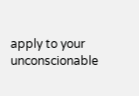apply to your unconscionable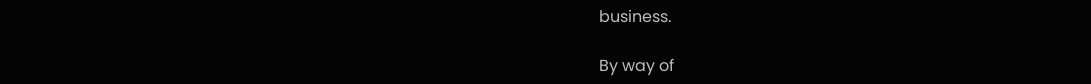business.

By way of